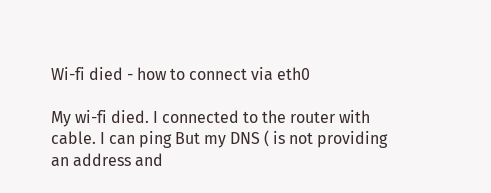Wi-fi died - how to connect via eth0

My wi-fi died. I connected to the router with cable. I can ping But my DNS ( is not providing an address and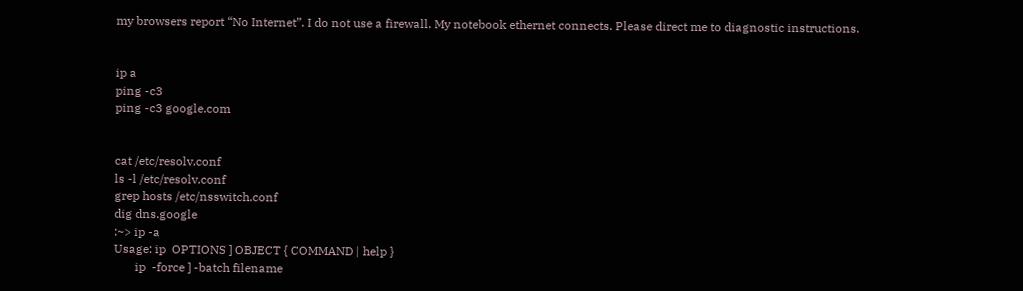my browsers report “No Internet”. I do not use a firewall. My notebook ethernet connects. Please direct me to diagnostic instructions.


ip a
ping -c3
ping -c3 google.com


cat /etc/resolv.conf
ls -l /etc/resolv.conf
grep hosts /etc/nsswitch.conf
dig dns.google
:~> ip -a
Usage: ip  OPTIONS ] OBJECT { COMMAND | help }
       ip  -force ] -batch filename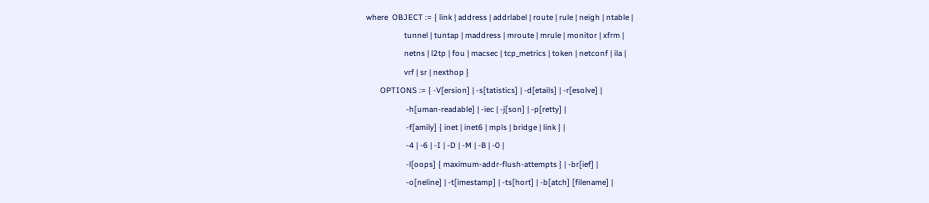where  OBJECT := { link | address | addrlabel | route | rule | neigh | ntable |
                   tunnel | tuntap | maddress | mroute | mrule | monitor | xfrm |
                   netns | l2tp | fou | macsec | tcp_metrics | token | netconf | ila |
                   vrf | sr | nexthop }
       OPTIONS := { -V[ersion] | -s[tatistics] | -d[etails] | -r[esolve] |
                    -h[uman-readable] | -iec | -j[son] | -p[retty] |
                    -f[amily] { inet | inet6 | mpls | bridge | link } |
                    -4 | -6 | -I | -D | -M | -B | -0 |
                    -l[oops] { maximum-addr-flush-attempts } | -br[ief] |
                    -o[neline] | -t[imestamp] | -ts[hort] | -b[atch] [filename] |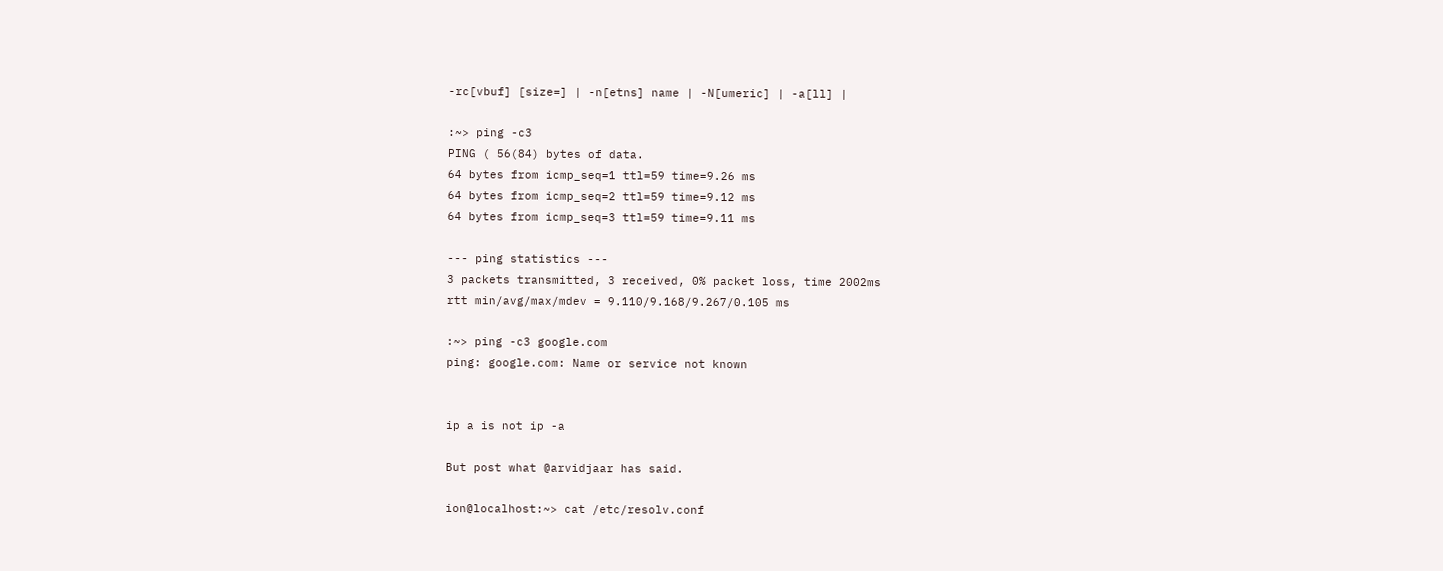-rc[vbuf] [size=] | -n[etns] name | -N[umeric] | -a[ll] |

:~> ping -c3
PING ( 56(84) bytes of data.
64 bytes from icmp_seq=1 ttl=59 time=9.26 ms
64 bytes from icmp_seq=2 ttl=59 time=9.12 ms
64 bytes from icmp_seq=3 ttl=59 time=9.11 ms

--- ping statistics ---
3 packets transmitted, 3 received, 0% packet loss, time 2002ms
rtt min/avg/max/mdev = 9.110/9.168/9.267/0.105 ms

:~> ping -c3 google.com
ping: google.com: Name or service not known


ip a is not ip -a

But post what @arvidjaar has said.

ion@localhost:~> cat /etc/resolv.conf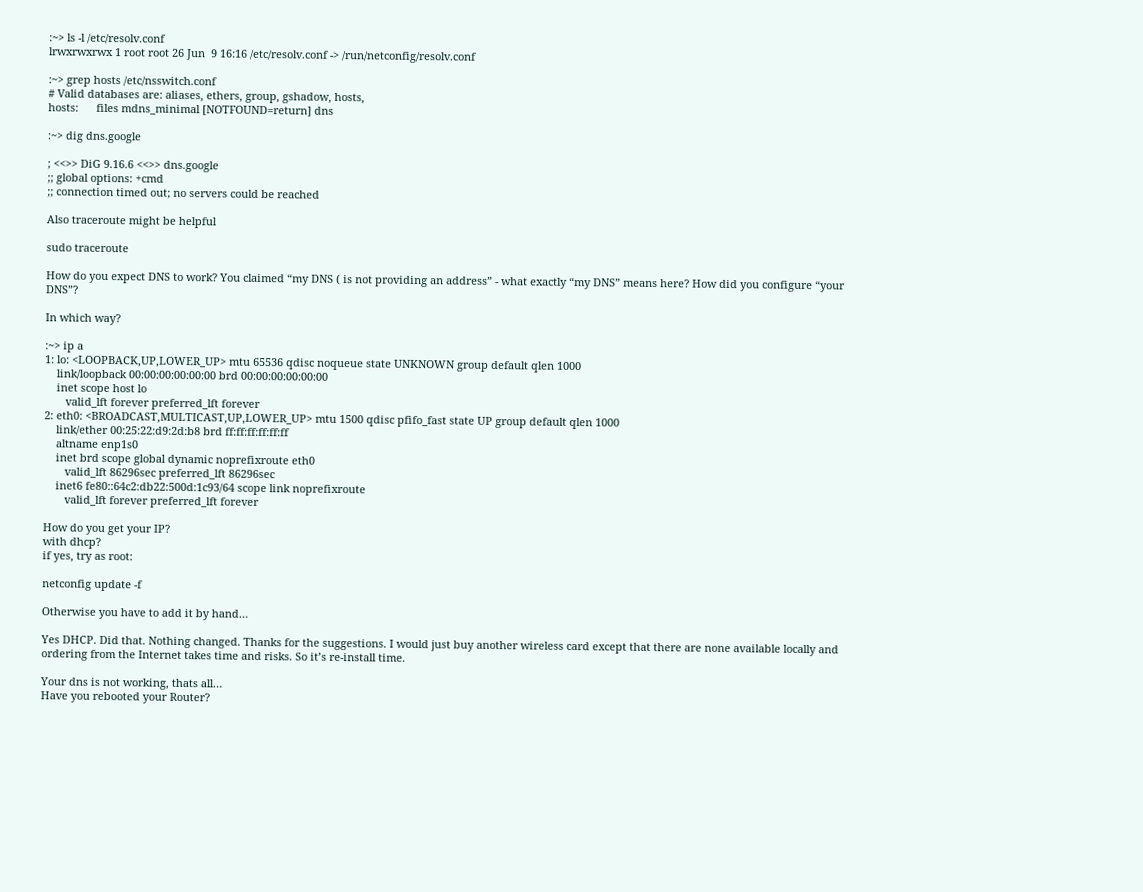:~> ls -l /etc/resolv.conf
lrwxrwxrwx 1 root root 26 Jun  9 16:16 /etc/resolv.conf -> /run/netconfig/resolv.conf

:~> grep hosts /etc/nsswitch.conf
# Valid databases are: aliases, ethers, group, gshadow, hosts,
hosts:      files mdns_minimal [NOTFOUND=return] dns

:~> dig dns.google

; <<>> DiG 9.16.6 <<>> dns.google
;; global options: +cmd
;; connection timed out; no servers could be reached

Also traceroute might be helpful

sudo traceroute

How do you expect DNS to work? You claimed “my DNS ( is not providing an address” - what exactly “my DNS” means here? How did you configure “your DNS”?

In which way?

:~> ip a
1: lo: <LOOPBACK,UP,LOWER_UP> mtu 65536 qdisc noqueue state UNKNOWN group default qlen 1000
    link/loopback 00:00:00:00:00:00 brd 00:00:00:00:00:00
    inet scope host lo
       valid_lft forever preferred_lft forever
2: eth0: <BROADCAST,MULTICAST,UP,LOWER_UP> mtu 1500 qdisc pfifo_fast state UP group default qlen 1000
    link/ether 00:25:22:d9:2d:b8 brd ff:ff:ff:ff:ff:ff
    altname enp1s0
    inet brd scope global dynamic noprefixroute eth0
       valid_lft 86296sec preferred_lft 86296sec
    inet6 fe80::64c2:db22:500d:1c93/64 scope link noprefixroute
       valid_lft forever preferred_lft forever

How do you get your IP?
with dhcp?
if yes, try as root:

netconfig update -f

Otherwise you have to add it by hand…

Yes DHCP. Did that. Nothing changed. Thanks for the suggestions. I would just buy another wireless card except that there are none available locally and ordering from the Internet takes time and risks. So it’s re-install time.

Your dns is not working, thats all…
Have you rebooted your Router?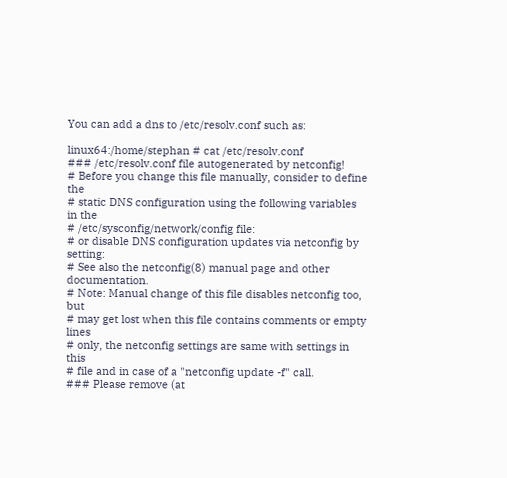You can add a dns to /etc/resolv.conf such as:

linux64:/home/stephan # cat /etc/resolv.conf
### /etc/resolv.conf file autogenerated by netconfig!
# Before you change this file manually, consider to define the
# static DNS configuration using the following variables in the
# /etc/sysconfig/network/config file:
# or disable DNS configuration updates via netconfig by setting:
# See also the netconfig(8) manual page and other documentation.
# Note: Manual change of this file disables netconfig too, but
# may get lost when this file contains comments or empty lines
# only, the netconfig settings are same with settings in this
# file and in case of a "netconfig update -f" call.
### Please remove (at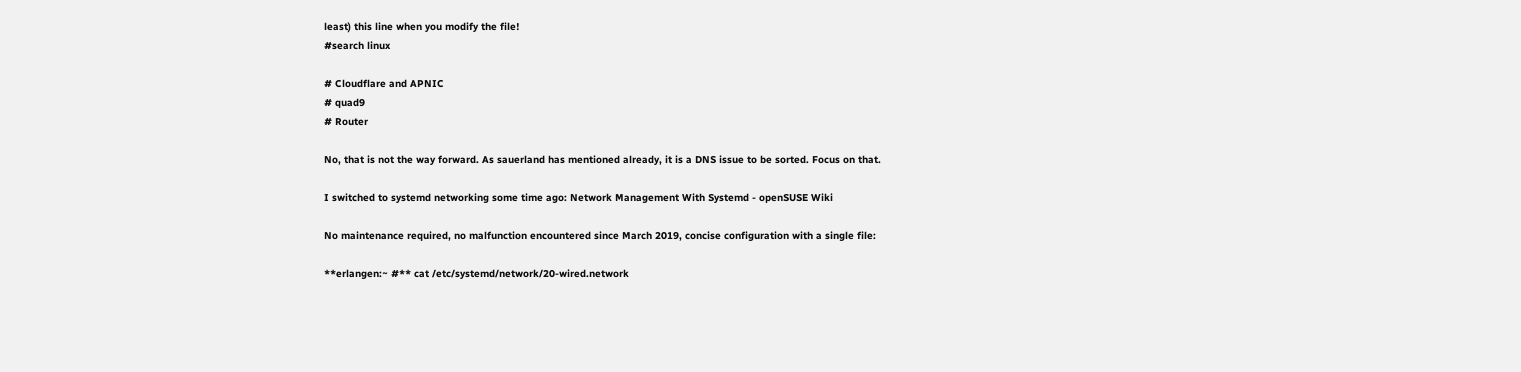least) this line when you modify the file!
#search linux

# Cloudflare and APNIC
# quad9
# Router

No, that is not the way forward. As sauerland has mentioned already, it is a DNS issue to be sorted. Focus on that.

I switched to systemd networking some time ago: Network Management With Systemd - openSUSE Wiki

No maintenance required, no malfunction encountered since March 2019, concise configuration with a single file:

**erlangen:~ #** cat /etc/systemd/network/20-wired.network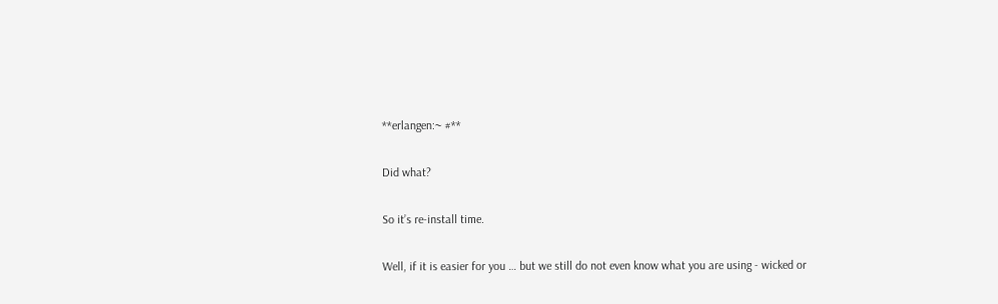**erlangen:~ #**

Did what?

So it’s re-install time.

Well, if it is easier for you … but we still do not even know what you are using - wicked or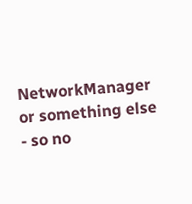NetworkManager or something else - so no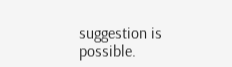suggestion is possible.